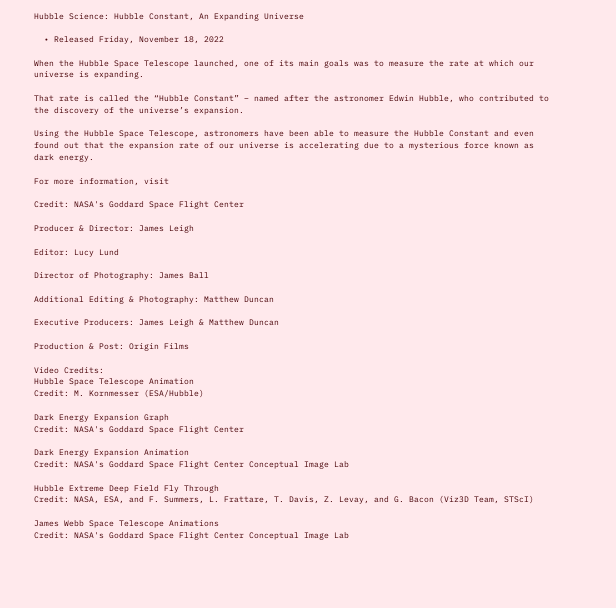Hubble Science: Hubble Constant, An Expanding Universe

  • Released Friday, November 18, 2022

When the Hubble Space Telescope launched, one of its main goals was to measure the rate at which our universe is expanding.

That rate is called the “Hubble Constant” – named after the astronomer Edwin Hubble, who contributed to the discovery of the universe’s expansion.

Using the Hubble Space Telescope, astronomers have been able to measure the Hubble Constant and even found out that the expansion rate of our universe is accelerating due to a mysterious force known as dark energy.

For more information, visit

Credit: NASA's Goddard Space Flight Center

Producer & Director: James Leigh

Editor: Lucy Lund

Director of Photography: James Ball

Additional Editing & Photography: Matthew Duncan

Executive Producers: James Leigh & Matthew Duncan

Production & Post: Origin Films

Video Credits:
Hubble Space Telescope Animation
Credit: M. Kornmesser (ESA/Hubble)

Dark Energy Expansion Graph
Credit: NASA's Goddard Space Flight Center

Dark Energy Expansion Animation
Credit: NASA's Goddard Space Flight Center Conceptual Image Lab

Hubble Extreme Deep Field Fly Through
Credit: NASA, ESA, and F. Summers, L. Frattare, T. Davis, Z. Levay, and G. Bacon (Viz3D Team, STScI)

James Webb Space Telescope Animations
Credit: NASA's Goddard Space Flight Center Conceptual Image Lab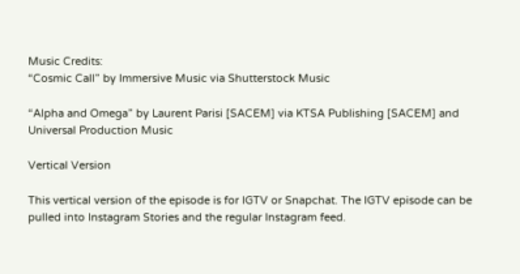Music Credits:
“Cosmic Call” by Immersive Music via Shutterstock Music

“Alpha and Omega” by Laurent Parisi [SACEM] via KTSA Publishing [SACEM] and Universal Production Music

Vertical Version

This vertical version of the episode is for IGTV or Snapchat. The IGTV episode can be pulled into Instagram Stories and the regular Instagram feed.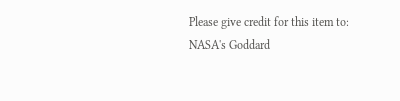Please give credit for this item to:
NASA's Goddard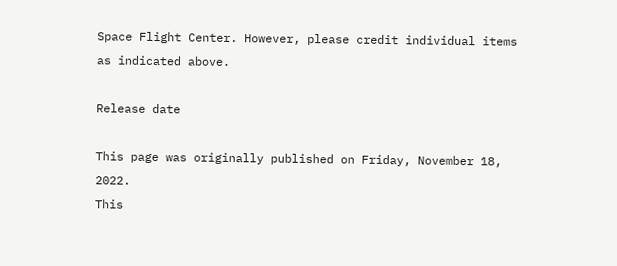Space Flight Center. However, please credit individual items as indicated above.

Release date

This page was originally published on Friday, November 18, 2022.
This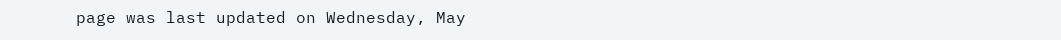page was last updated on Wednesday, May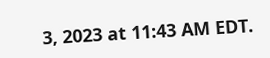3, 2023 at 11:43 AM EDT.